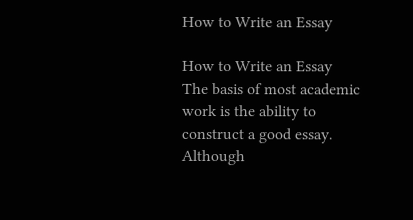How to Write an Essay

How to Write an Essay
The basis of most academic work is the ability to construct a good essay.
Although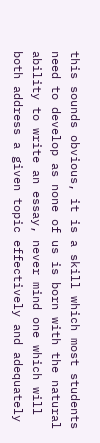this sounds obvious, it is a skill which most students need to develop as none of us is born with the natural ability to write an essay, never mind one which will both address a given topic effectively and adequately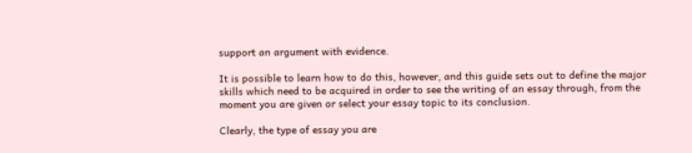support an argument with evidence.

It is possible to learn how to do this, however, and this guide sets out to define the major skills which need to be acquired in order to see the writing of an essay through, from the moment you are given or select your essay topic to its conclusion.

Clearly, the type of essay you are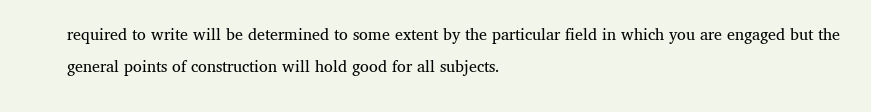required to write will be determined to some extent by the particular field in which you are engaged but the general points of construction will hold good for all subjects.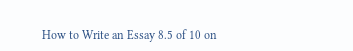How to Write an Essay 8.5 of 10 on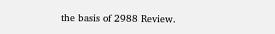the basis of 2988 Review.